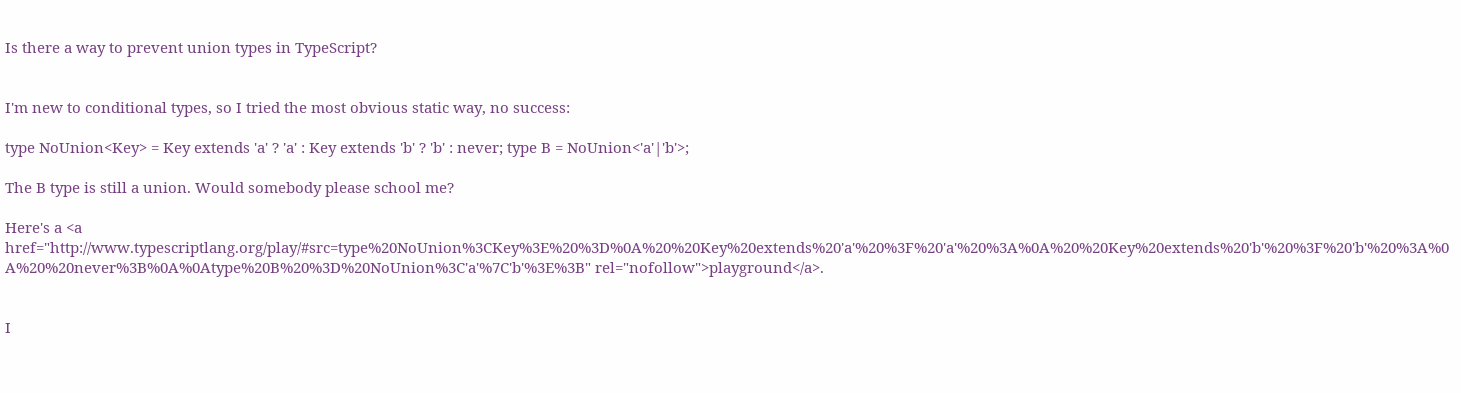Is there a way to prevent union types in TypeScript?


I'm new to conditional types, so I tried the most obvious static way, no success:

type NoUnion<Key> = Key extends 'a' ? 'a' : Key extends 'b' ? 'b' : never; type B = NoUnion<'a'|'b'>;

The B type is still a union. Would somebody please school me?

Here's a <a href="http://www.typescriptlang.org/play/#src=type%20NoUnion%3CKey%3E%20%3D%0A%20%20Key%20extends%20'a'%20%3F%20'a'%20%3A%0A%20%20Key%20extends%20'b'%20%3F%20'b'%20%3A%0A%20%20never%3B%0A%0Atype%20B%20%3D%20NoUnion%3C'a'%7C'b'%3E%3B" rel="nofollow">playground</a>.


I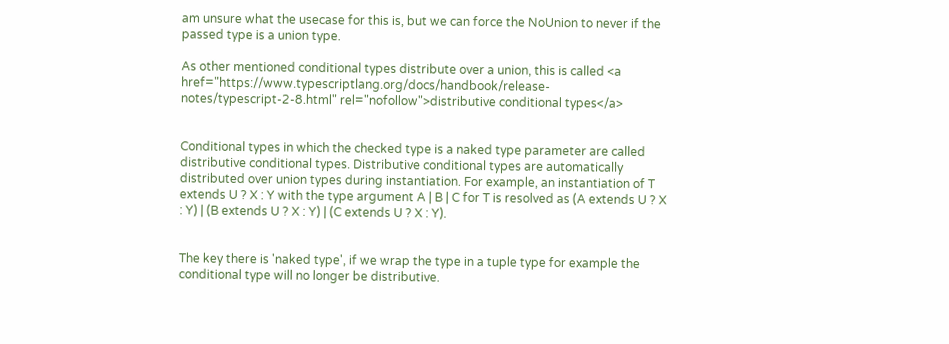am unsure what the usecase for this is, but we can force the NoUnion to never if the passed type is a union type.

As other mentioned conditional types distribute over a union, this is called <a href="https://www.typescriptlang.org/docs/handbook/release-notes/typescript-2-8.html" rel="nofollow">distributive conditional types</a>


Conditional types in which the checked type is a naked type parameter are called distributive conditional types. Distributive conditional types are automatically distributed over union types during instantiation. For example, an instantiation of T extends U ? X : Y with the type argument A | B | C for T is resolved as (A extends U ? X : Y) | (B extends U ? X : Y) | (C extends U ? X : Y).


The key there is 'naked type', if we wrap the type in a tuple type for example the conditional type will no longer be distributive.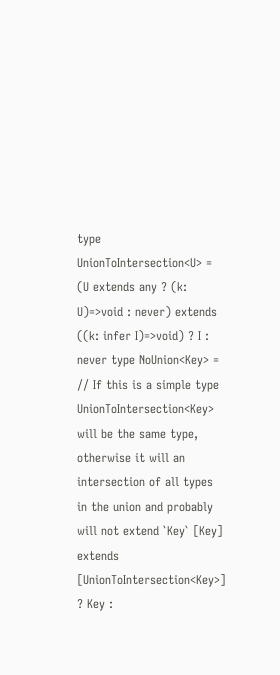type UnionToIntersection<U> = (U extends any ? (k: U)=>void : never) extends ((k: infer I)=>void) ? I : never type NoUnion<Key> = // If this is a simple type UnionToIntersection<Key> will be the same type, otherwise it will an intersection of all types in the union and probably will not extend `Key` [Key] extends [UnionToIntersection<Key>] ? Key :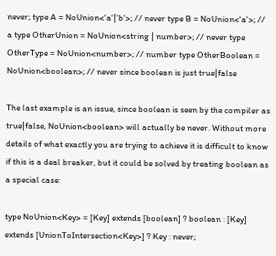never; type A = NoUnion<'a'|'b'>; // never type B = NoUnion<'a'>; // a type OtherUnion = NoUnion<string | number>; // never type OtherType = NoUnion<number>; // number type OtherBoolean = NoUnion<boolean>; // never since boolean is just true|false

The last example is an issue, since boolean is seen by the compiler as true|false, NoUnion<boolean> will actually be never. Without more details of what exactly you are trying to achieve it is difficult to know if this is a deal breaker, but it could be solved by treating boolean as a special case:

type NoUnion<Key> = [Key] extends [boolean] ? boolean : [Key] extends [UnionToIntersection<Key>] ? Key : never;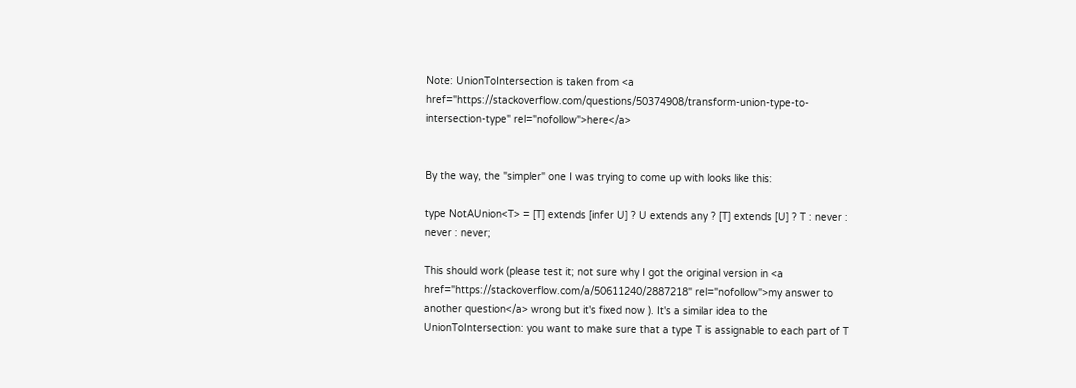Note: UnionToIntersection is taken from <a href="https://stackoverflow.com/questions/50374908/transform-union-type-to-intersection-type" rel="nofollow">here</a>


By the way, the "simpler" one I was trying to come up with looks like this:

type NotAUnion<T> = [T] extends [infer U] ? U extends any ? [T] extends [U] ? T : never : never : never;

This should work (please test it; not sure why I got the original version in <a href="https://stackoverflow.com/a/50611240/2887218" rel="nofollow">my answer to another question</a> wrong but it's fixed now ). It's a similar idea to the UnionToIntersection: you want to make sure that a type T is assignable to each part of T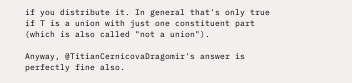if you distribute it. In general that's only true if T is a union with just one constituent part (which is also called "not a union").

Anyway, @TitianCernicovaDragomir's answer is perfectly fine also.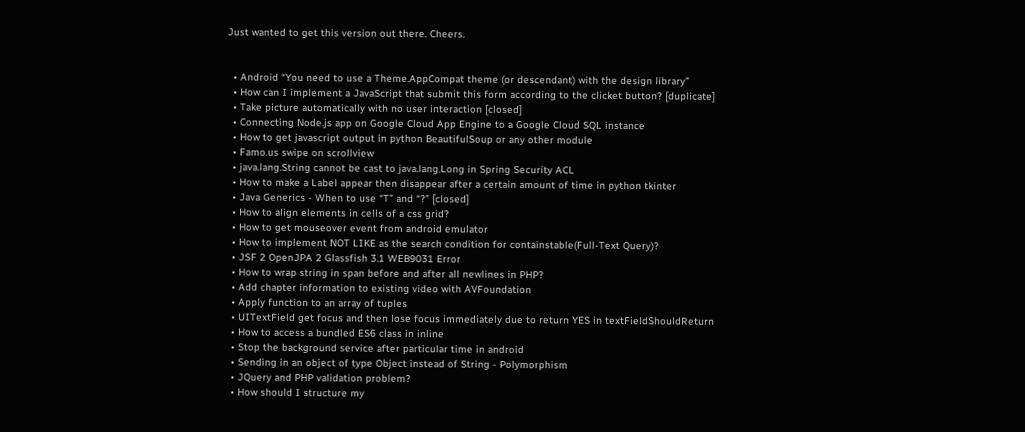Just wanted to get this version out there. Cheers.


  • Android “You need to use a Theme.AppCompat theme (or descendant) with the design library”
  • How can I implement a JavaScript that submit this form according to the clicket button? [duplicate]
  • Take picture automatically with no user interaction [closed]
  • Connecting Node.js app on Google Cloud App Engine to a Google Cloud SQL instance
  • How to get javascript output in python BeautifulSoup or any other module
  • Famo.us swipe on scrollview
  • java.lang.String cannot be cast to java.lang.Long in Spring Security ACL
  • How to make a Label appear then disappear after a certain amount of time in python tkinter
  • Java Generics - When to use “T” and “?” [closed]
  • How to align elements in cells of a css grid?
  • How to get mouseover event from android emulator
  • How to implement NOT LIKE as the search condition for containstable(Full-Text Query)?
  • JSF 2 OpenJPA 2 Glassfish 3.1 WEB9031 Error
  • How to wrap string in span before and after all newlines in PHP?
  • Add chapter information to existing video with AVFoundation
  • Apply function to an array of tuples
  • UITextField get focus and then lose focus immediately due to return YES in textFieldShouldReturn
  • How to access a bundled ES6 class in inline
  • Stop the background service after particular time in android
  • Sending in an object of type Object instead of String - Polymorphism
  • JQuery and PHP validation problem?
  • How should I structure my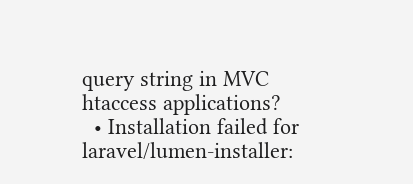query string in MVC htaccess applications?
  • Installation failed for laravel/lumen-installer: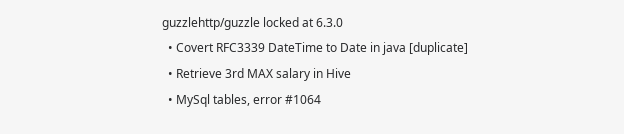guzzlehttp/guzzle locked at 6.3.0
  • Covert RFC3339 DateTime to Date in java [duplicate]
  • Retrieve 3rd MAX salary in Hive
  • MySql tables, error #1064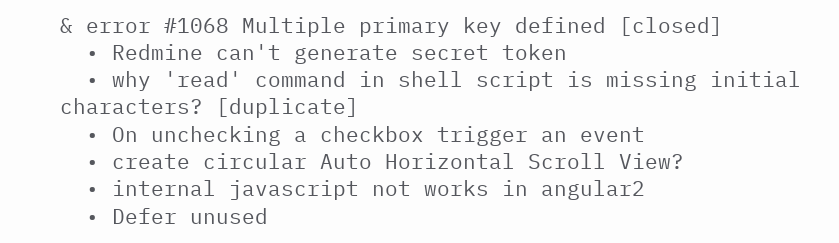& error #1068 Multiple primary key defined [closed]
  • Redmine can't generate secret token
  • why 'read' command in shell script is missing initial characters? [duplicate]
  • On unchecking a checkbox trigger an event
  • create circular Auto Horizontal Scroll View?
  • internal javascript not works in angular2
  • Defer unused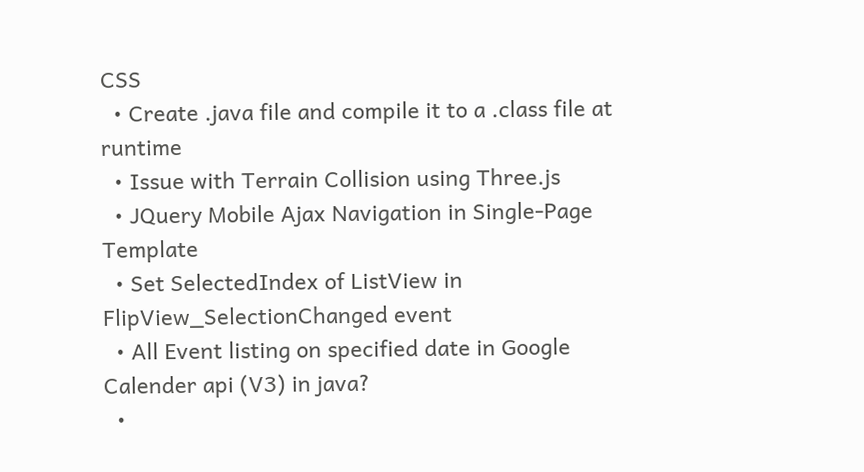CSS
  • Create .java file and compile it to a .class file at runtime
  • Issue with Terrain Collision using Three.js
  • JQuery Mobile Ajax Navigation in Single-Page Template
  • Set SelectedIndex of ListView in FlipView_SelectionChanged event
  • All Event listing on specified date in Google Calender api (V3) in java?
  •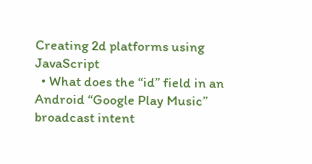Creating 2d platforms using JavaScript
  • What does the “id” field in an Android “Google Play Music” broadcast intent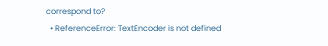correspond to?
  • ReferenceError: TextEncoder is not defined